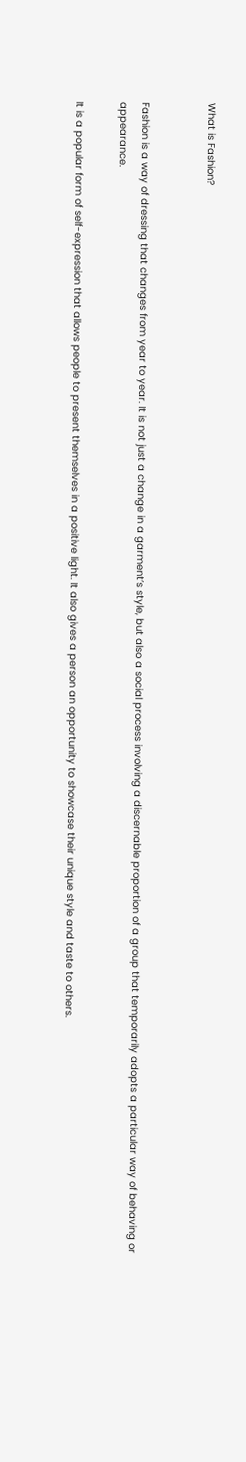What is Fashion?


Fashion is a way of dressing that changes from year to year. It is not just a change in a garment’s style, but also a social process involving a discernable proportion of a group that temporarily adopts a particular way of behaving or appearance.

It is a popular form of self-expression that allows people to present themselves in a positive light. It also gives a person an opportunity to showcase their unique style and taste to others.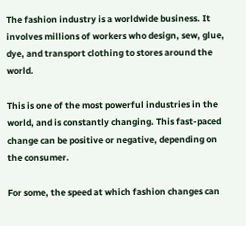The fashion industry is a worldwide business. It involves millions of workers who design, sew, glue, dye, and transport clothing to stores around the world.

This is one of the most powerful industries in the world, and is constantly changing. This fast-paced change can be positive or negative, depending on the consumer.

For some, the speed at which fashion changes can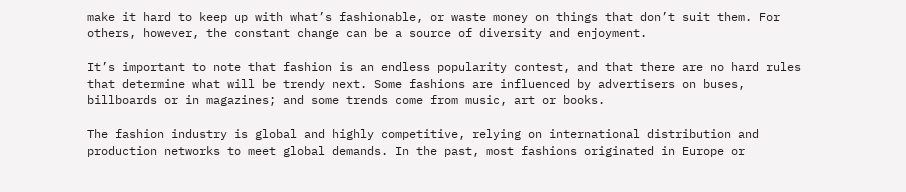make it hard to keep up with what’s fashionable, or waste money on things that don’t suit them. For others, however, the constant change can be a source of diversity and enjoyment.

It’s important to note that fashion is an endless popularity contest, and that there are no hard rules that determine what will be trendy next. Some fashions are influenced by advertisers on buses, billboards or in magazines; and some trends come from music, art or books.

The fashion industry is global and highly competitive, relying on international distribution and production networks to meet global demands. In the past, most fashions originated in Europe or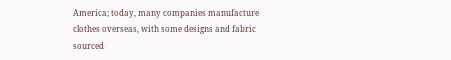America; today, many companies manufacture clothes overseas, with some designs and fabric sourced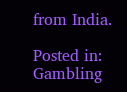from India.

Posted in: Gambling